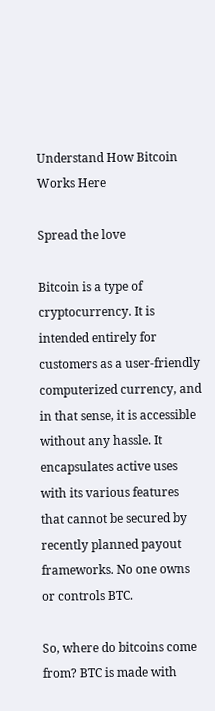Understand How Bitcoin Works Here

Spread the love

Bitcoin is a type of cryptocurrency. It is intended entirely for customers as a user-friendly computerized currency, and in that sense, it is accessible without any hassle. It encapsulates active uses with its various features that cannot be secured by recently planned payout frameworks. No one owns or controls BTC.

So, where do bitcoins come from? BTC is made with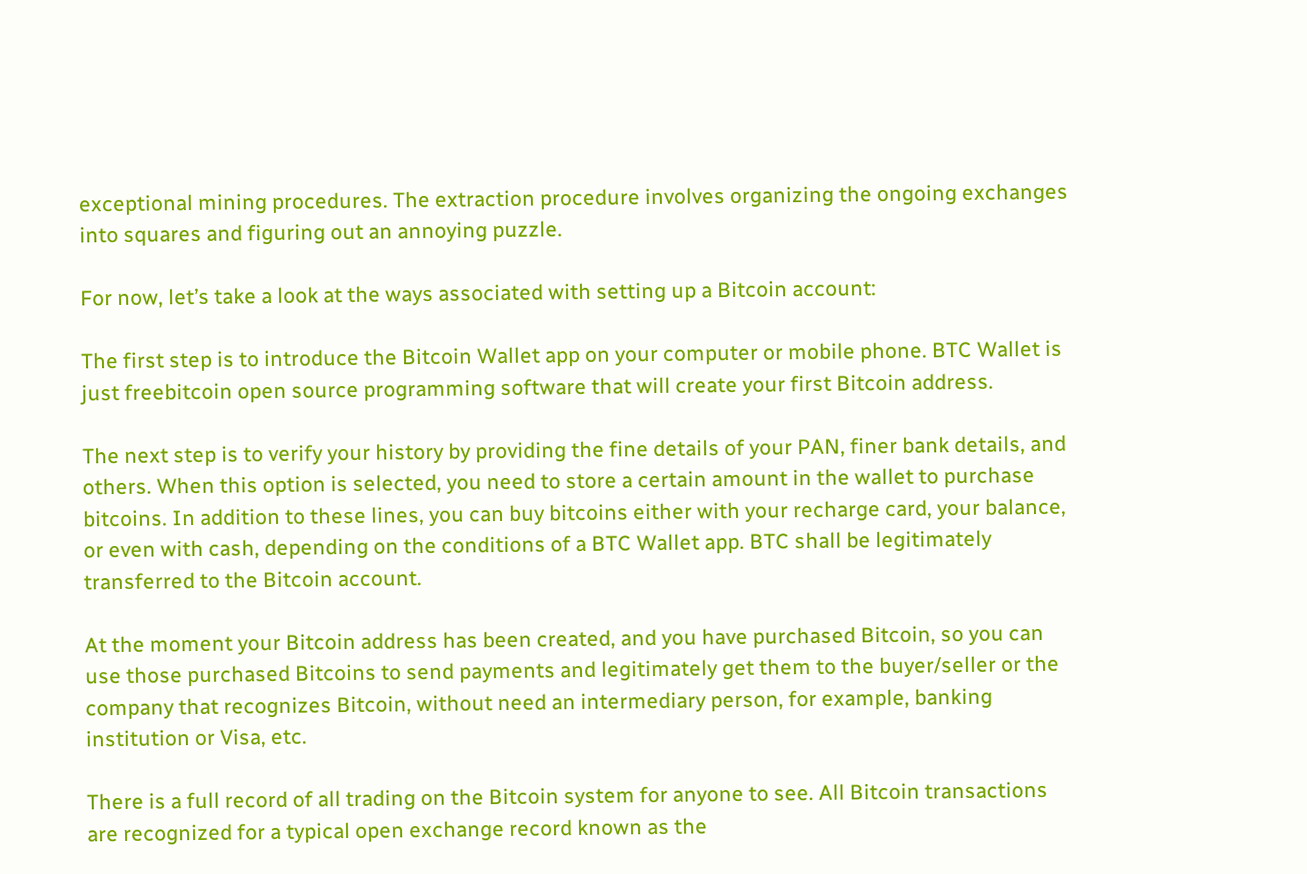exceptional mining procedures. The extraction procedure involves organizing the ongoing exchanges into squares and figuring out an annoying puzzle.

For now, let’s take a look at the ways associated with setting up a Bitcoin account:

The first step is to introduce the Bitcoin Wallet app on your computer or mobile phone. BTC Wallet is just freebitcoin open source programming software that will create your first Bitcoin address.

The next step is to verify your history by providing the fine details of your PAN, finer bank details, and others. When this option is selected, you need to store a certain amount in the wallet to purchase bitcoins. In addition to these lines, you can buy bitcoins either with your recharge card, your balance, or even with cash, depending on the conditions of a BTC Wallet app. BTC shall be legitimately transferred to the Bitcoin account.

At the moment your Bitcoin address has been created, and you have purchased Bitcoin, so you can use those purchased Bitcoins to send payments and legitimately get them to the buyer/seller or the company that recognizes Bitcoin, without need an intermediary person, for example, banking institution or Visa, etc.

There is a full record of all trading on the Bitcoin system for anyone to see. All Bitcoin transactions are recognized for a typical open exchange record known as the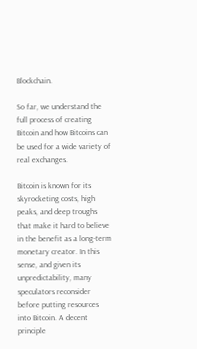Blockchain.

So far, we understand the full process of creating Bitcoin and how Bitcoins can be used for a wide variety of real exchanges.

Bitcoin is known for its skyrocketing costs, high peaks, and deep troughs that make it hard to believe in the benefit as a long-term monetary creator. In this sense, and given its unpredictability, many speculators reconsider before putting resources into Bitcoin. A decent principle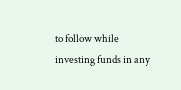to follow while investing funds in any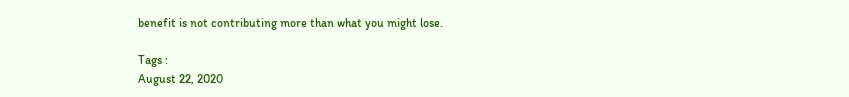benefit is not contributing more than what you might lose.

Tags :
August 22, 2020